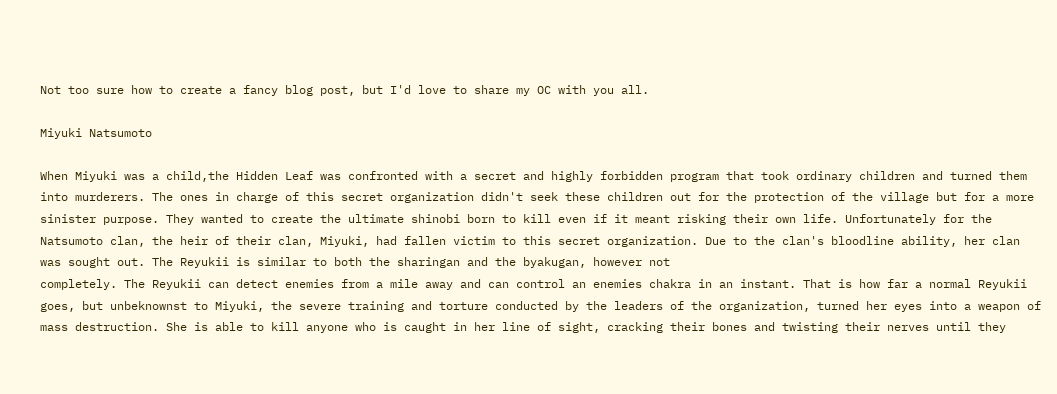Not too sure how to create a fancy blog post, but I'd love to share my OC with you all.

Miyuki Natsumoto

When Miyuki was a child,the Hidden Leaf was confronted with a secret and highly forbidden program that took ordinary children and turned them into murderers. The ones in charge of this secret organization didn't seek these children out for the protection of the village but for a more sinister purpose. They wanted to create the ultimate shinobi born to kill even if it meant risking their own life. Unfortunately for the Natsumoto clan, the heir of their clan, Miyuki, had fallen victim to this secret organization. Due to the clan's bloodline ability, her clan was sought out. The Reyukii is similar to both the sharingan and the byakugan, however not
completely. The Reyukii can detect enemies from a mile away and can control an enemies chakra in an instant. That is how far a normal Reyukii goes, but unbeknownst to Miyuki, the severe training and torture conducted by the leaders of the organization, turned her eyes into a weapon of mass destruction. She is able to kill anyone who is caught in her line of sight, cracking their bones and twisting their nerves until they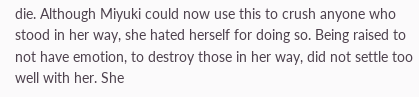die. Although Miyuki could now use this to crush anyone who stood in her way, she hated herself for doing so. Being raised to not have emotion, to destroy those in her way, did not settle too well with her. She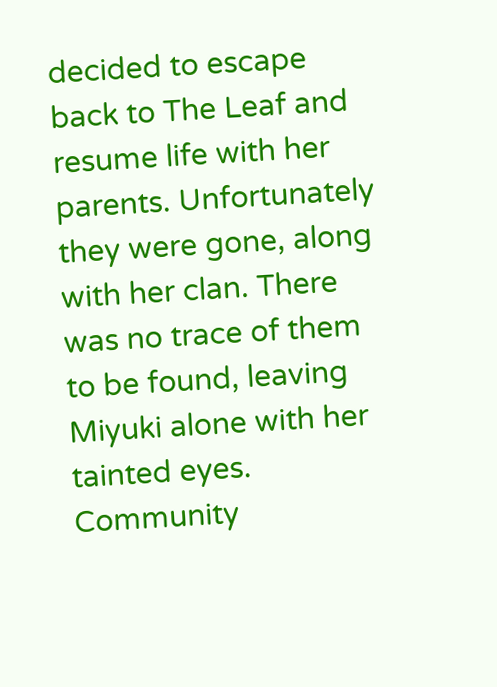decided to escape back to The Leaf and resume life with her parents. Unfortunately they were gone, along with her clan. There was no trace of them to be found, leaving Miyuki alone with her tainted eyes.
Community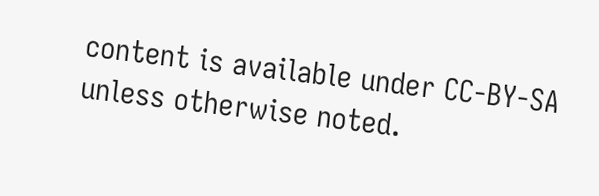content is available under CC-BY-SA unless otherwise noted.